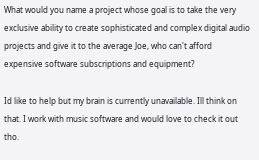What would you name a project whose goal is to take the very exclusive ability to create sophisticated and complex digital audio projects and give it to the average Joe, who can't afford expensive software subscriptions and equipment?

Id like to help but my brain is currently unavailable. Ill think on that. I work with music software and would love to check it out tho.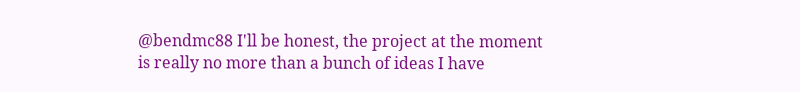@bendmc88 I'll be honest, the project at the moment is really no more than a bunch of ideas I have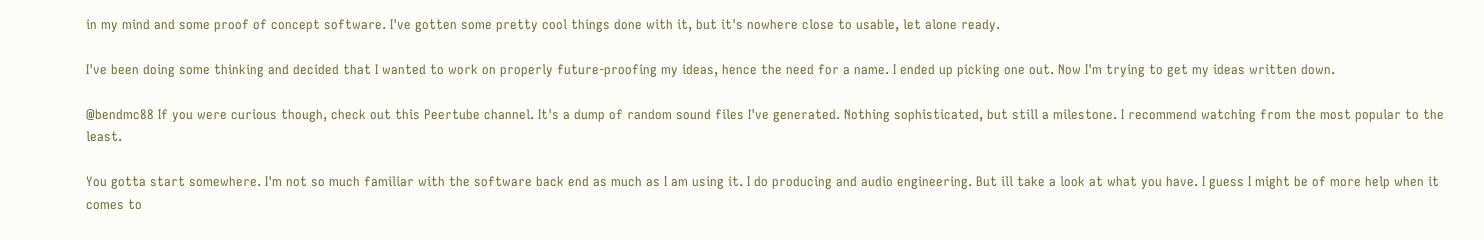in my mind and some proof of concept software. I've gotten some pretty cool things done with it, but it's nowhere close to usable, let alone ready.

I've been doing some thinking and decided that I wanted to work on properly future-proofing my ideas, hence the need for a name. I ended up picking one out. Now I'm trying to get my ideas written down.

@bendmc88 If you were curious though, check out this Peertube channel. It's a dump of random sound files I've generated. Nothing sophisticated, but still a milestone. I recommend watching from the most popular to the least.

You gotta start somewhere. I'm not so much familiar with the software back end as much as I am using it. I do producing and audio engineering. But ill take a look at what you have. I guess I might be of more help when it comes to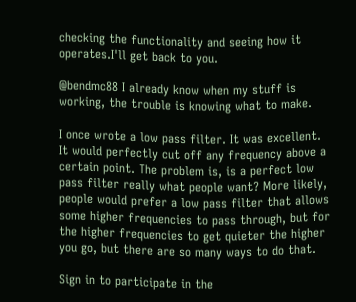checking the functionality and seeing how it operates.I'll get back to you.

@bendmc88 I already know when my stuff is working, the trouble is knowing what to make.

I once wrote a low pass filter. It was excellent. It would perfectly cut off any frequency above a certain point. The problem is, is a perfect low pass filter really what people want? More likely, people would prefer a low pass filter that allows some higher frequencies to pass through, but for the higher frequencies to get quieter the higher you go, but there are so many ways to do that.

Sign in to participate in the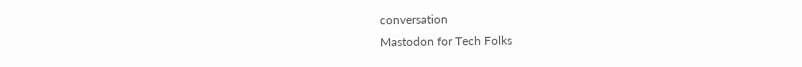conversation
Mastodon for Tech Folks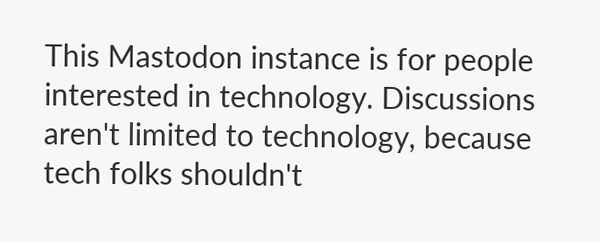This Mastodon instance is for people interested in technology. Discussions aren't limited to technology, because tech folks shouldn't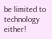be limited to technology either!